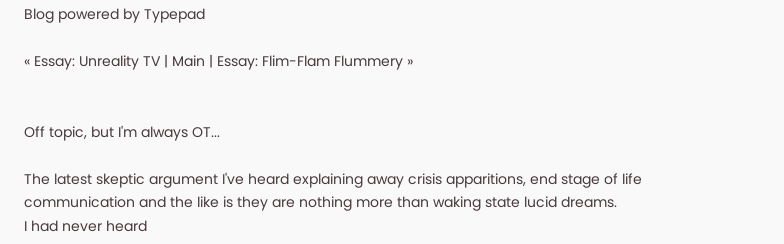Blog powered by Typepad

« Essay: Unreality TV | Main | Essay: Flim-Flam Flummery »


Off topic, but I'm always OT...

The latest skeptic argument I've heard explaining away crisis apparitions, end stage of life communication and the like is they are nothing more than waking state lucid dreams.
I had never heard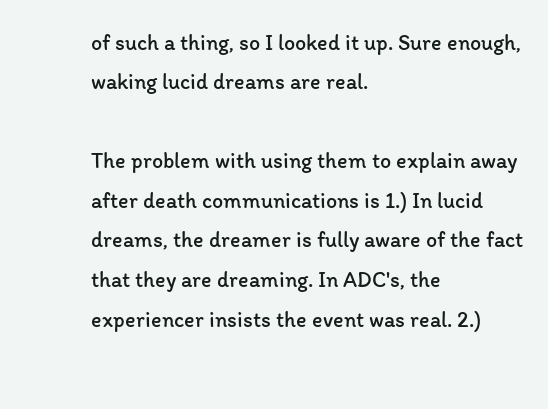of such a thing, so I looked it up. Sure enough, waking lucid dreams are real.

The problem with using them to explain away after death communications is 1.) In lucid dreams, the dreamer is fully aware of the fact that they are dreaming. In ADC's, the experiencer insists the event was real. 2.)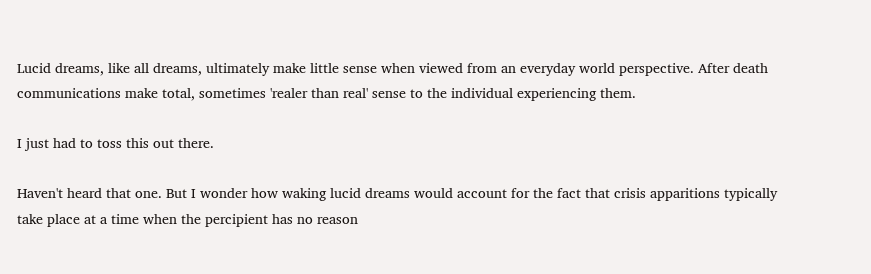Lucid dreams, like all dreams, ultimately make little sense when viewed from an everyday world perspective. After death communications make total, sometimes 'realer than real' sense to the individual experiencing them.

I just had to toss this out there.

Haven't heard that one. But I wonder how waking lucid dreams would account for the fact that crisis apparitions typically take place at a time when the percipient has no reason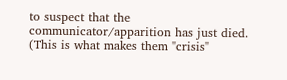to suspect that the communicator/apparition has just died. (This is what makes them "crisis"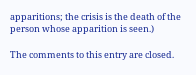apparitions; the crisis is the death of the person whose apparition is seen.)

The comments to this entry are closed.